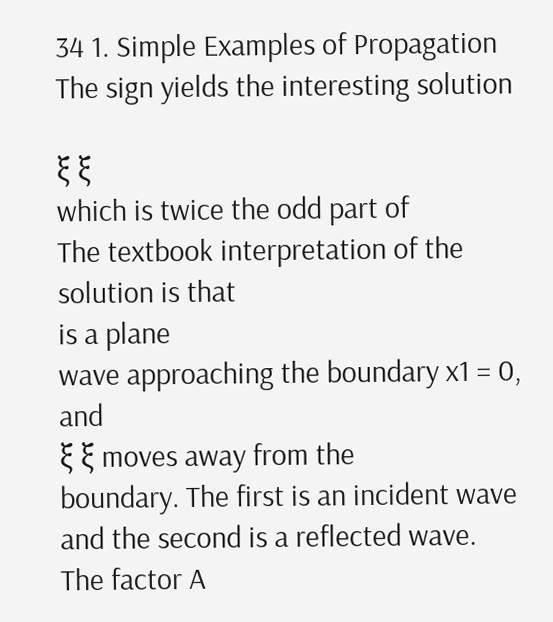34 1. Simple Examples of Propagation
The sign yields the interesting solution

ξ ξ
which is twice the odd part of
The textbook interpretation of the solution is that
is a plane
wave approaching the boundary x1 = 0, and
ξ ξ moves away from the
boundary. The first is an incident wave and the second is a reflected wave.
The factor A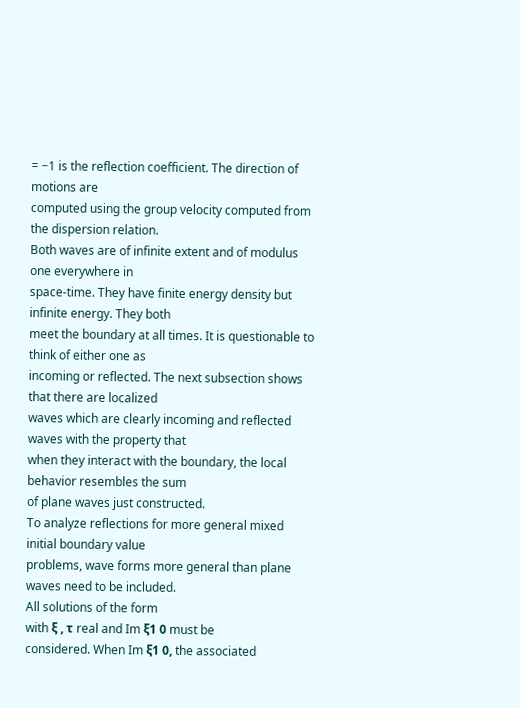= −1 is the reflection coefficient. The direction of motions are
computed using the group velocity computed from the dispersion relation.
Both waves are of infinite extent and of modulus one everywhere in
space-time. They have finite energy density but infinite energy. They both
meet the boundary at all times. It is questionable to think of either one as
incoming or reflected. The next subsection shows that there are localized
waves which are clearly incoming and reflected waves with the property that
when they interact with the boundary, the local behavior resembles the sum
of plane waves just constructed.
To analyze reflections for more general mixed initial boundary value
problems, wave forms more general than plane waves need to be included.
All solutions of the form
with ξ , τ real and Im ξ1 0 must be
considered. When Im ξ1 0, the associated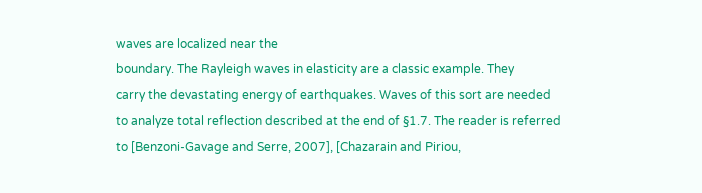waves are localized near the
boundary. The Rayleigh waves in elasticity are a classic example. They
carry the devastating energy of earthquakes. Waves of this sort are needed
to analyze total reflection described at the end of §1.7. The reader is referred
to [Benzoni-Gavage and Serre, 2007], [Chazarain and Piriou,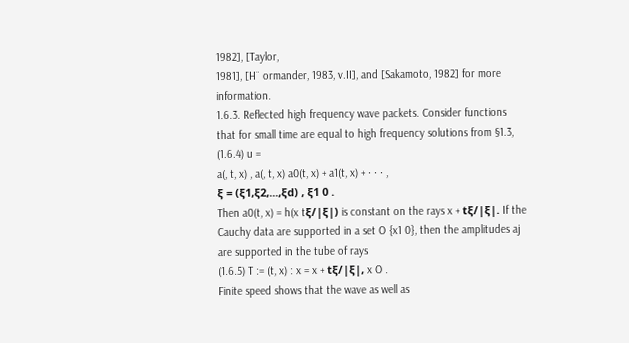1982], [Taylor,
1981], [H¨ ormander, 1983, v.II], and [Sakamoto, 1982] for more information.
1.6.3. Reflected high frequency wave packets. Consider functions
that for small time are equal to high frequency solutions from §1.3,
(1.6.4) u =
a(, t, x) , a(, t, x) a0(t, x) + a1(t, x) + · · · ,
ξ = (ξ1,ξ2,...,ξd) , ξ1 0 .
Then a0(t, x) = h(x tξ/|ξ|) is constant on the rays x + tξ/|ξ|. If the
Cauchy data are supported in a set O {x1 0}, then the amplitudes aj
are supported in the tube of rays
(1.6.5) T := (t, x) : x = x + tξ/|ξ|, x O .
Finite speed shows that the wave as well as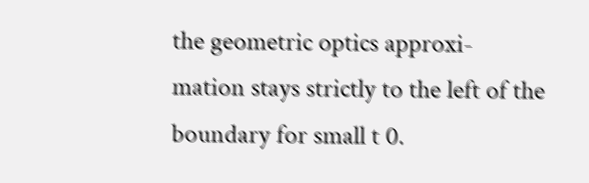the geometric optics approxi-
mation stays strictly to the left of the boundary for small t 0.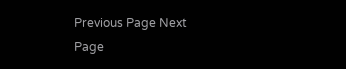Previous Page Next Page